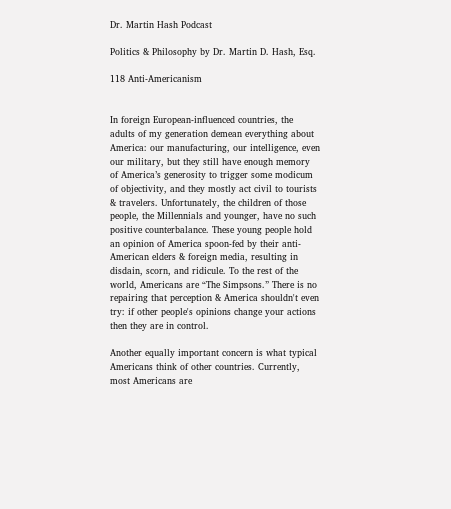Dr. Martin Hash Podcast

Politics & Philosophy by Dr. Martin D. Hash, Esq.

118 Anti-Americanism


In foreign European-influenced countries, the adults of my generation demean everything about America: our manufacturing, our intelligence, even our military, but they still have enough memory of America’s generosity to trigger some modicum of objectivity, and they mostly act civil to tourists & travelers. Unfortunately, the children of those people, the Millennials and younger, have no such positive counterbalance. These young people hold an opinion of America spoon-fed by their anti-American elders & foreign media, resulting in disdain, scorn, and ridicule. To the rest of the world, Americans are “The Simpsons.” There is no repairing that perception & America shouldn't even try: if other people's opinions change your actions then they are in control.

Another equally important concern is what typical Americans think of other countries. Currently, most Americans are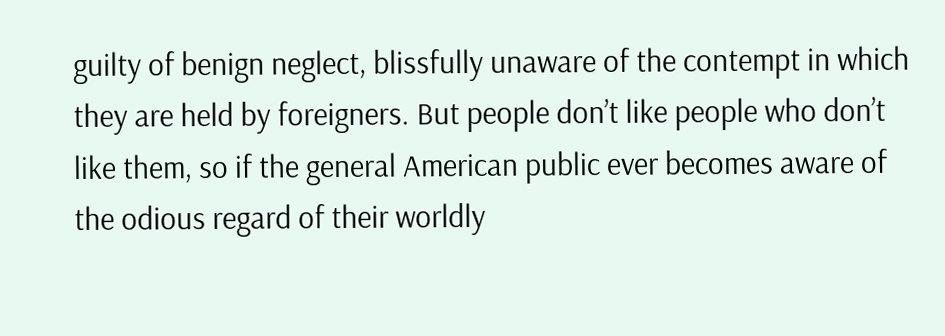guilty of benign neglect, blissfully unaware of the contempt in which they are held by foreigners. But people don’t like people who don’t like them, so if the general American public ever becomes aware of the odious regard of their worldly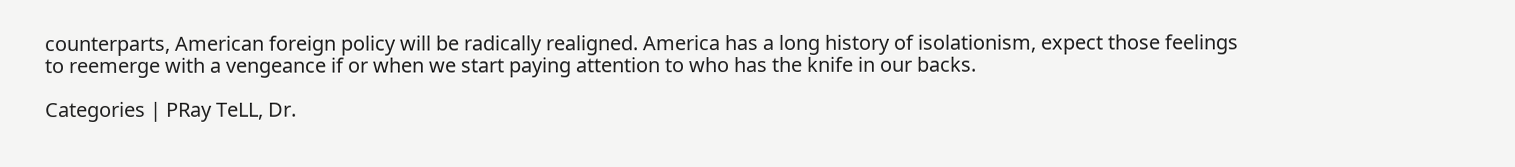counterparts, American foreign policy will be radically realigned. America has a long history of isolationism, expect those feelings to reemerge with a vengeance if or when we start paying attention to who has the knife in our backs.

Categories | PRay TeLL, Dr.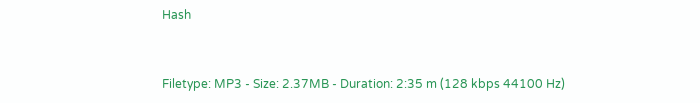Hash


Filetype: MP3 - Size: 2.37MB - Duration: 2:35 m (128 kbps 44100 Hz)